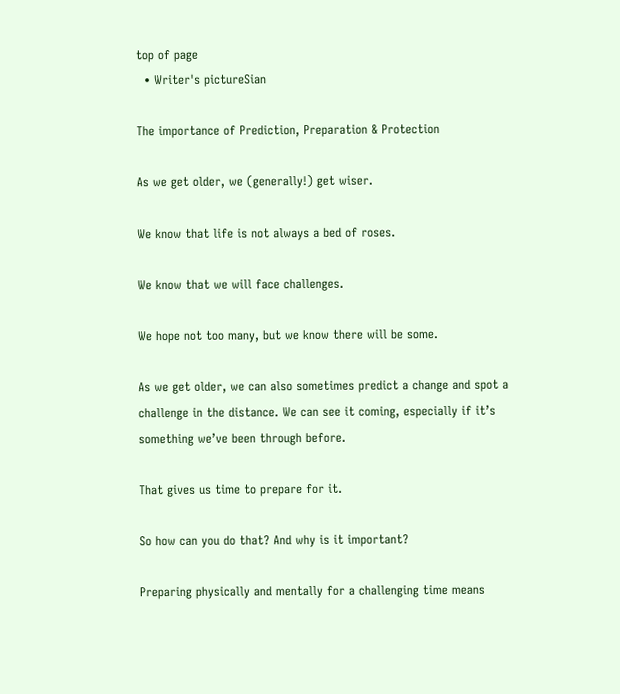top of page
  • Writer's pictureSian

The importance of Prediction, Preparation & Protection

As we get older, we (generally!) get wiser.

We know that life is not always a bed of roses.

We know that we will face challenges.

We hope not too many, but we know there will be some.

As we get older, we can also sometimes predict a change and spot a challenge in the distance. We can see it coming, especially if it’s something we’ve been through before.

That gives us time to prepare for it.

So how can you do that? And why is it important?

Preparing physically and mentally for a challenging time means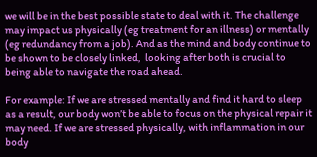we will be in the best possible state to deal with it. The challenge may impact us physically (eg treatment for an illness) or mentally (eg redundancy from a job). And as the mind and body continue to be shown to be closely linked,  looking after both is crucial to being able to navigate the road ahead.

For example: If we are stressed mentally and find it hard to sleep as a result, our body won’t be able to focus on the physical repair it may need. If we are stressed physically, with inflammation in our body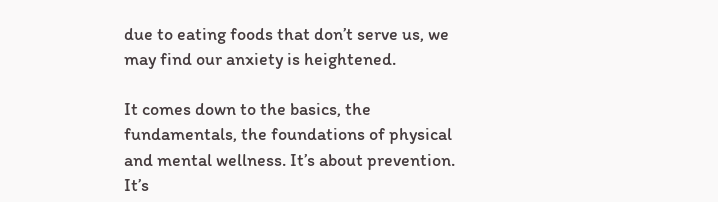due to eating foods that don’t serve us, we may find our anxiety is heightened.

It comes down to the basics, the fundamentals, the foundations of physical and mental wellness. It’s about prevention. It’s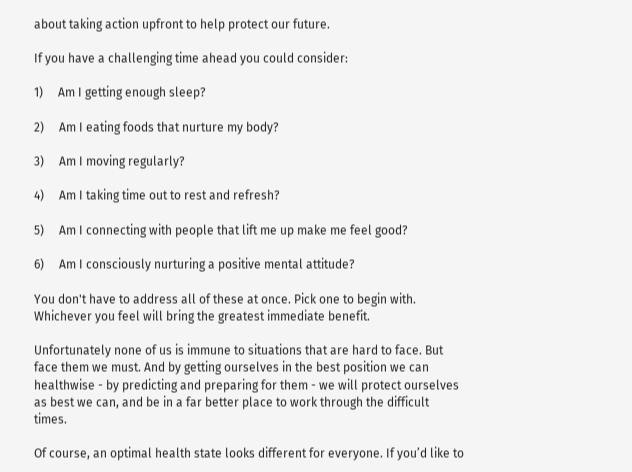about taking action upfront to help protect our future.

If you have a challenging time ahead you could consider:

1)     Am I getting enough sleep?

2)     Am I eating foods that nurture my body?

3)     Am I moving regularly?

4)     Am I taking time out to rest and refresh?

5)     Am I connecting with people that lift me up make me feel good?

6)     Am I consciously nurturing a positive mental attitude?

You don't have to address all of these at once. Pick one to begin with. Whichever you feel will bring the greatest immediate benefit.

Unfortunately none of us is immune to situations that are hard to face. But face them we must. And by getting ourselves in the best position we can healthwise - by predicting and preparing for them - we will protect ourselves as best we can, and be in a far better place to work through the difficult times.

Of course, an optimal health state looks different for everyone. If you’d like to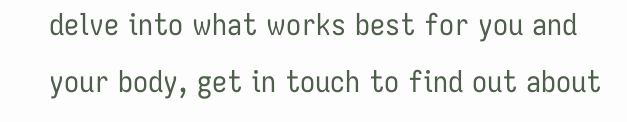delve into what works best for you and your body, get in touch to find out about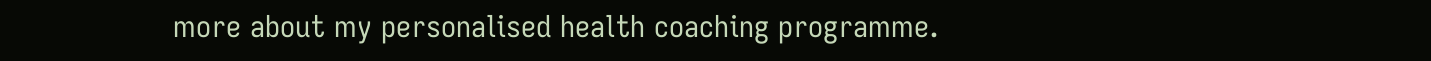more about my personalised health coaching programme.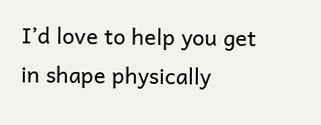I’d love to help you get in shape physically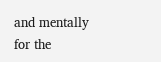and mentally for the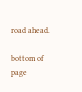road ahead.

bottom of page